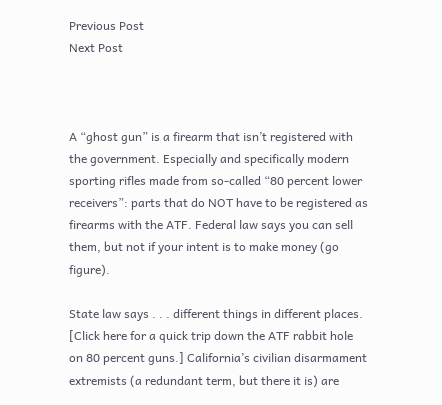Previous Post
Next Post



A “ghost gun” is a firearm that isn’t registered with the government. Especially and specifically modern sporting rifles made from so-called “80 percent lower receivers”: parts that do NOT have to be registered as firearms with the ATF. Federal law says you can sell them, but not if your intent is to make money (go figure).

State law says . . . different things in different places. [Click here for a quick trip down the ATF rabbit hole on 80 percent guns.] California’s civilian disarmament extremists (a redundant term, but there it is) are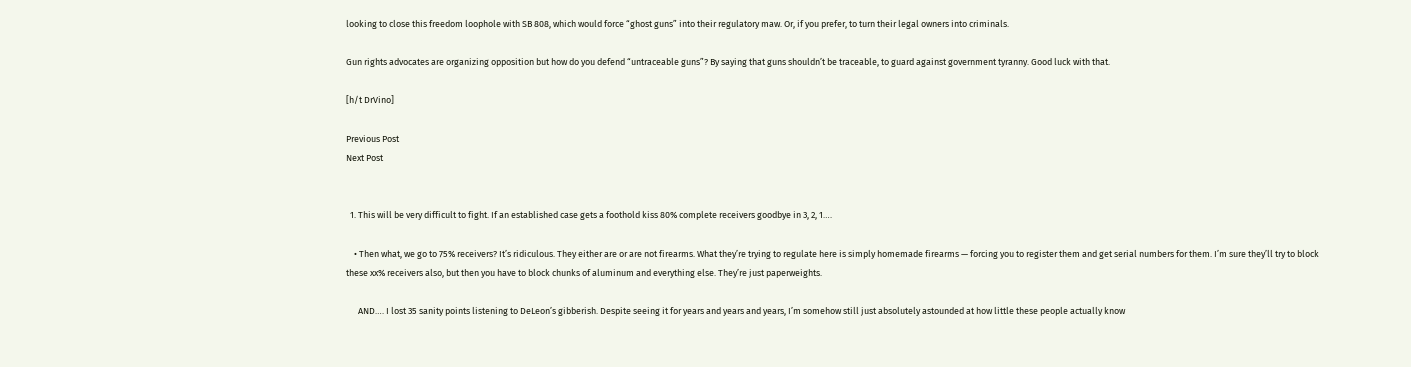looking to close this freedom loophole with SB 808, which would force “ghost guns” into their regulatory maw. Or, if you prefer, to turn their legal owners into criminals.

Gun rights advocates are organizing opposition but how do you defend “untraceable guns”? By saying that guns shouldn’t be traceable, to guard against government tyranny. Good luck with that.

[h/t DrVino]

Previous Post
Next Post


  1. This will be very difficult to fight. If an established case gets a foothold kiss 80% complete receivers goodbye in 3, 2, 1….

    • Then what, we go to 75% receivers? It’s ridiculous. They either are or are not firearms. What they’re trying to regulate here is simply homemade firearms — forcing you to register them and get serial numbers for them. I’m sure they’ll try to block these xx% receivers also, but then you have to block chunks of aluminum and everything else. They’re just paperweights.

      AND…. I lost 35 sanity points listening to DeLeon’s gibberish. Despite seeing it for years and years and years, I’m somehow still just absolutely astounded at how little these people actually know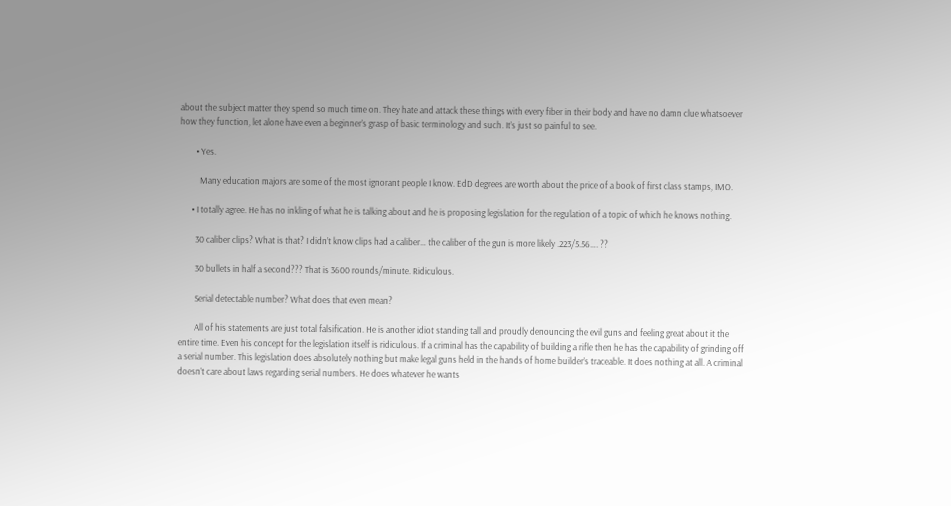about the subject matter they spend so much time on. They hate and attack these things with every fiber in their body and have no damn clue whatsoever how they function, let alone have even a beginner’s grasp of basic terminology and such. It’s just so painful to see.

        • Yes.

          Many education majors are some of the most ignorant people I know. EdD degrees are worth about the price of a book of first class stamps, IMO.

      • I totally agree. He has no inkling of what he is talking about and he is proposing legislation for the regulation of a topic of which he knows nothing.

        30 caliber clips? What is that? I didn’t know clips had a caliber… the caliber of the gun is more likely .223/5.56…. ??

        30 bullets in half a second??? That is 3600 rounds/minute. Ridiculous.

        Serial detectable number? What does that even mean?

        All of his statements are just total falsification. He is another idiot standing tall and proudly denouncing the evil guns and feeling great about it the entire time. Even his concept for the legislation itself is ridiculous. If a criminal has the capability of building a rifle then he has the capability of grinding off a serial number. This legislation does absolutely nothing but make legal guns held in the hands of home builder’s traceable. It does nothing at all. A criminal doesn’t care about laws regarding serial numbers. He does whatever he wants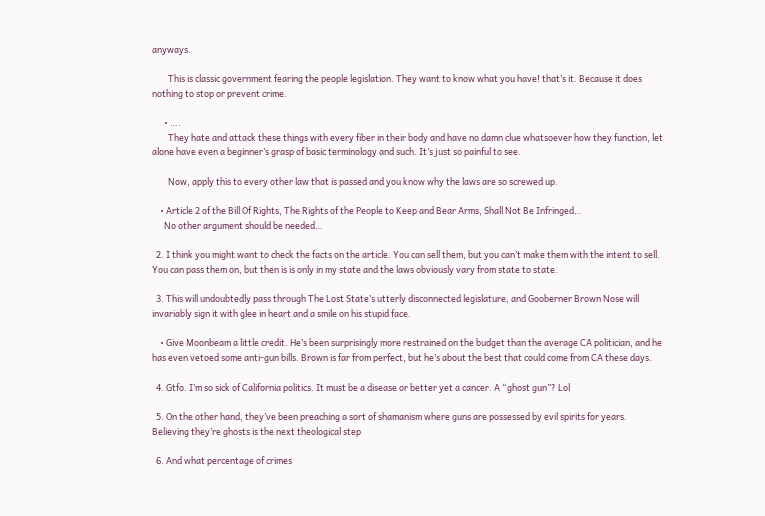anyways.

        This is classic government fearing the people legislation. They want to know what you have! that’s it. Because it does nothing to stop or prevent crime.

      • ….
        They hate and attack these things with every fiber in their body and have no damn clue whatsoever how they function, let alone have even a beginner’s grasp of basic terminology and such. It’s just so painful to see.

        Now, apply this to every other law that is passed and you know why the laws are so screwed up.

    • Article 2 of the Bill Of Rights, The Rights of the People to Keep and Bear Arms, Shall Not Be Infringed…
      No other argument should be needed…

  2. I think you might want to check the facts on the article. You can sell them, but you can’t make them with the intent to sell. You can pass them on, but then is is only in my state and the laws obviously vary from state to state.

  3. This will undoubtedly pass through The Lost State’s utterly disconnected legislature, and Gooberner Brown Nose will invariably sign it with glee in heart and a smile on his stupid face.

    • Give Moonbeam a little credit. He’s been surprisingly more restrained on the budget than the average CA politician, and he has even vetoed some anti-gun bills. Brown is far from perfect, but he’s about the best that could come from CA these days.

  4. Gtfo. I’m so sick of California politics. It must be a disease or better yet a cancer. A “ghost gun”? Lol

  5. On the other hand, they’ve been preaching a sort of shamanism where guns are possessed by evil spirits for years. Believing they’re ghosts is the next theological step

  6. And what percentage of crimes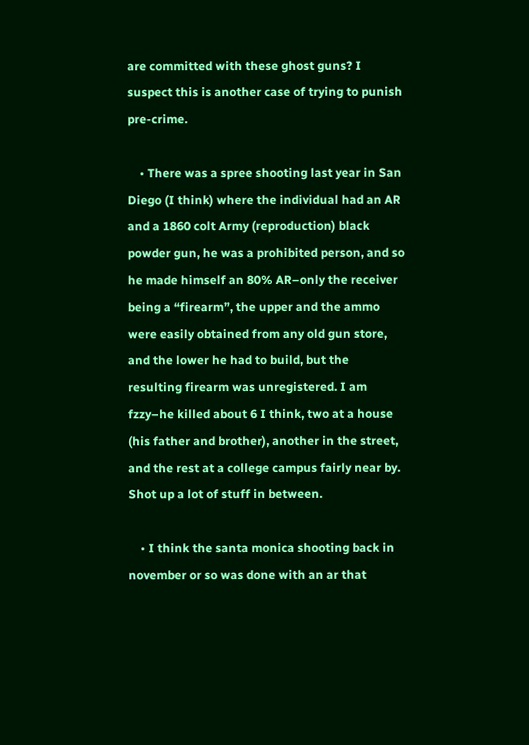are committed with these ghost guns? I suspect this is another case of trying to punish pre-crime.

    • There was a spree shooting last year in San Diego (I think) where the individual had an AR and a 1860 colt Army (reproduction) black powder gun, he was a prohibited person, and so he made himself an 80% AR–only the receiver being a “firearm”, the upper and the ammo were easily obtained from any old gun store, and the lower he had to build, but the resulting firearm was unregistered. I am fzzy–he killed about 6 I think, two at a house (his father and brother), another in the street, and the rest at a college campus fairly near by. Shot up a lot of stuff in between.

    • I think the santa monica shooting back in november or so was done with an ar that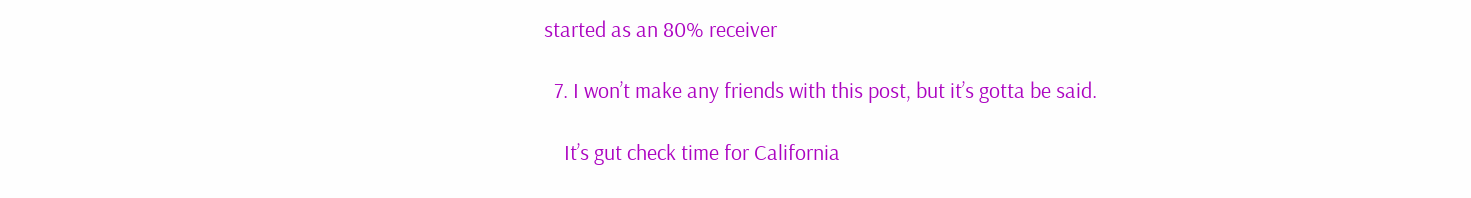started as an 80% receiver

  7. I won’t make any friends with this post, but it’s gotta be said.

    It’s gut check time for California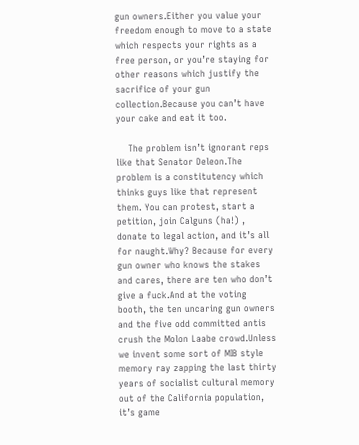gun owners.Either you value your freedom enough to move to a state which respects your rights as a free person, or you’re staying for other reasons which justify the sacrifice of your gun collection.Because you can’t have your cake and eat it too.

    The problem isn’t ignorant reps like that Senator Deleon.The problem is a constitutency which thinks guys like that represent them. You can protest, start a petition, join Calguns (ha!) , donate to legal action, and it’s all for naught.Why? Because for every gun owner who knows the stakes and cares, there are ten who don’t give a fuck.And at the voting booth, the ten uncaring gun owners and the five odd committed antis crush the Molon Laabe crowd.Unless we invent some sort of MIB style memory ray zapping the last thirty years of socialist cultural memory out of the California population, it’s game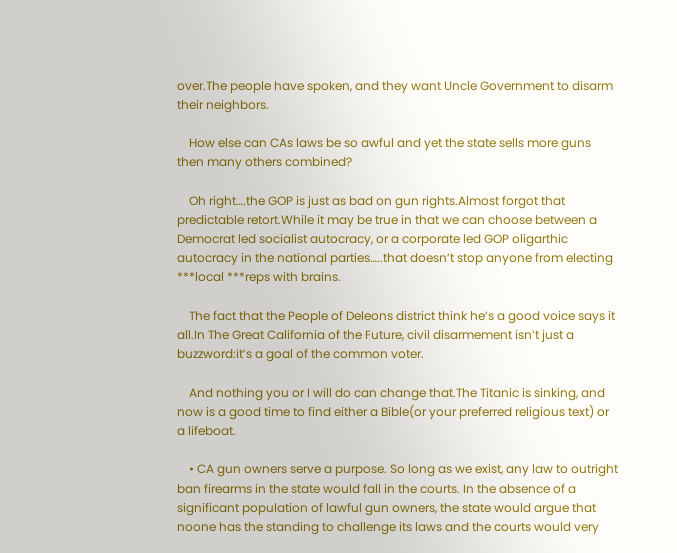over.The people have spoken, and they want Uncle Government to disarm their neighbors.

    How else can CAs laws be so awful and yet the state sells more guns then many others combined?

    Oh right….the GOP is just as bad on gun rights.Almost forgot that predictable retort.While it may be true in that we can choose between a Democrat led socialist autocracy, or a corporate led GOP oligarthic autocracy in the national parties…..that doesn’t stop anyone from electing ***local ***reps with brains.

    The fact that the People of Deleons district think he’s a good voice says it all.In The Great California of the Future, civil disarmement isn’t just a buzzword:it’s a goal of the common voter.

    And nothing you or I will do can change that.The Titanic is sinking, and now is a good time to find either a Bible(or your preferred religious text) or a lifeboat.

    • CA gun owners serve a purpose. So long as we exist, any law to outright ban firearms in the state would fall in the courts. In the absence of a significant population of lawful gun owners, the state would argue that noone has the standing to challenge its laws and the courts would very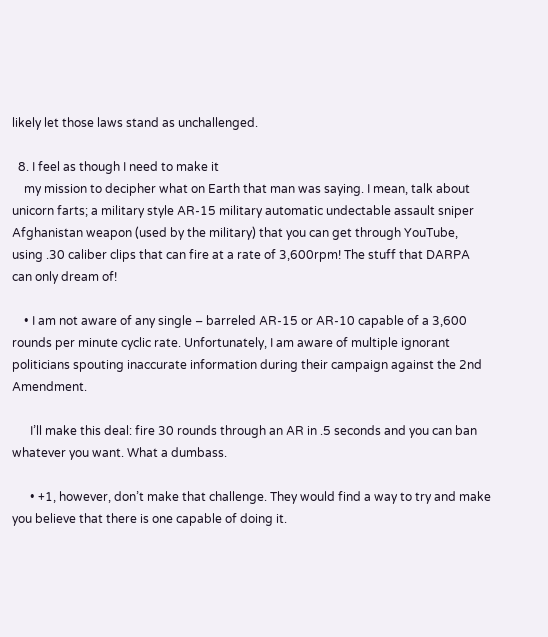likely let those laws stand as unchallenged.

  8. I feel as though I need to make it
    my mission to decipher what on Earth that man was saying. I mean, talk about unicorn farts; a military style AR-15 military automatic undectable assault sniper Afghanistan weapon (used by the military) that you can get through YouTube, using .30 caliber clips that can fire at a rate of 3,600rpm! The stuff that DARPA can only dream of!

    • I am not aware of any single – barreled AR-15 or AR-10 capable of a 3,600 rounds per minute cyclic rate. Unfortunately, I am aware of multiple ignorant politicians spouting inaccurate information during their campaign against the 2nd Amendment.

      I’ll make this deal: fire 30 rounds through an AR in .5 seconds and you can ban whatever you want. What a dumbass.

      • +1, however, don’t make that challenge. They would find a way to try and make you believe that there is one capable of doing it.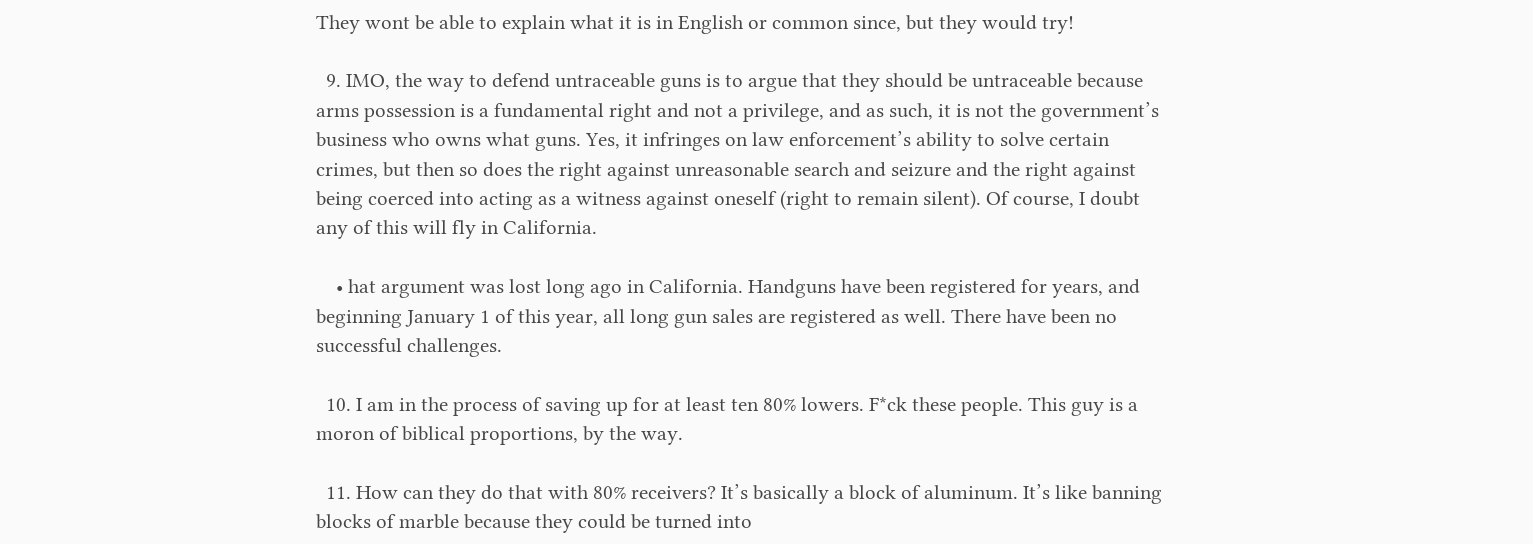They wont be able to explain what it is in English or common since, but they would try!

  9. IMO, the way to defend untraceable guns is to argue that they should be untraceable because arms possession is a fundamental right and not a privilege, and as such, it is not the government’s business who owns what guns. Yes, it infringes on law enforcement’s ability to solve certain crimes, but then so does the right against unreasonable search and seizure and the right against being coerced into acting as a witness against oneself (right to remain silent). Of course, I doubt any of this will fly in California.

    • hat argument was lost long ago in California. Handguns have been registered for years, and beginning January 1 of this year, all long gun sales are registered as well. There have been no successful challenges.

  10. I am in the process of saving up for at least ten 80% lowers. F*ck these people. This guy is a moron of biblical proportions, by the way.

  11. How can they do that with 80% receivers? It’s basically a block of aluminum. It’s like banning blocks of marble because they could be turned into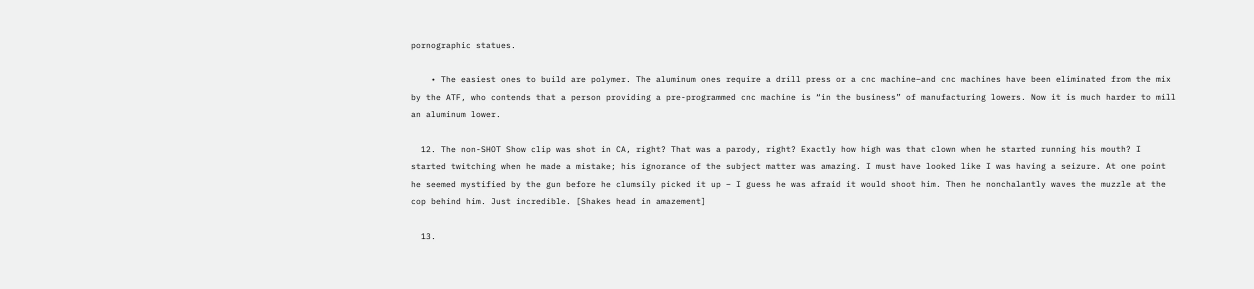pornographic statues.

    • The easiest ones to build are polymer. The aluminum ones require a drill press or a cnc machine–and cnc machines have been eliminated from the mix by the ATF, who contends that a person providing a pre-programmed cnc machine is “in the business” of manufacturing lowers. Now it is much harder to mill an aluminum lower.

  12. The non-SHOT Show clip was shot in CA, right? That was a parody, right? Exactly how high was that clown when he started running his mouth? I started twitching when he made a mistake; his ignorance of the subject matter was amazing. I must have looked like I was having a seizure. At one point he seemed mystified by the gun before he clumsily picked it up – I guess he was afraid it would shoot him. Then he nonchalantly waves the muzzle at the cop behind him. Just incredible. [Shakes head in amazement]

  13.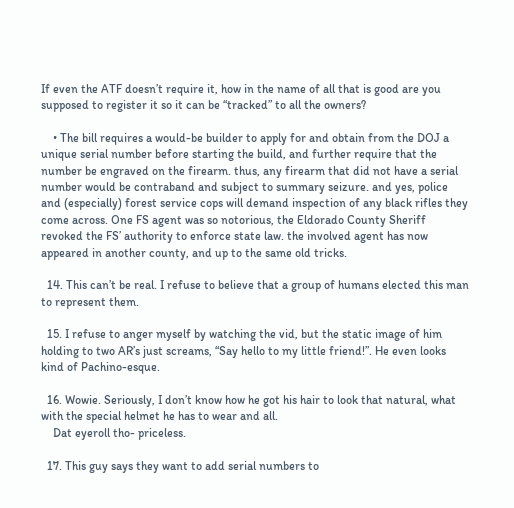If even the ATF doesn’t require it, how in the name of all that is good are you supposed to register it so it can be “tracked” to all the owners?

    • The bill requires a would-be builder to apply for and obtain from the DOJ a unique serial number before starting the build, and further require that the number be engraved on the firearm. thus, any firearm that did not have a serial number would be contraband and subject to summary seizure. and yes, police and (especially) forest service cops will demand inspection of any black rifles they come across. One FS agent was so notorious, the Eldorado County Sheriff revoked the FS’ authority to enforce state law. the involved agent has now appeared in another county, and up to the same old tricks.

  14. This can’t be real. I refuse to believe that a group of humans elected this man to represent them.

  15. I refuse to anger myself by watching the vid, but the static image of him holding to two AR’s just screams, “Say hello to my little friend!”. He even looks kind of Pachino-esque.

  16. Wowie. Seriously, I don’t know how he got his hair to look that natural, what with the special helmet he has to wear and all.
    Dat eyeroll tho- priceless.

  17. This guy says they want to add serial numbers to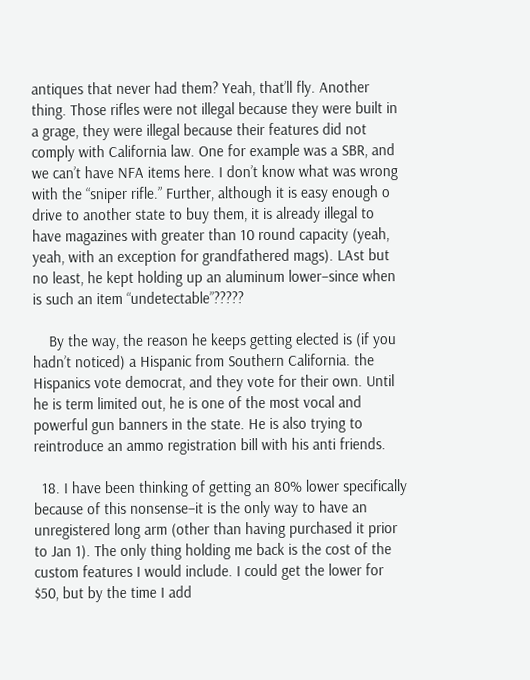antiques that never had them? Yeah, that’ll fly. Another thing. Those rifles were not illegal because they were built in a grage, they were illegal because their features did not comply with California law. One for example was a SBR, and we can’t have NFA items here. I don’t know what was wrong with the “sniper rifle.” Further, although it is easy enough o drive to another state to buy them, it is already illegal to have magazines with greater than 10 round capacity (yeah, yeah, with an exception for grandfathered mags). LAst but no least, he kept holding up an aluminum lower–since when is such an item “undetectable”?????

    By the way, the reason he keeps getting elected is (if you hadn’t noticed) a Hispanic from Southern California. the Hispanics vote democrat, and they vote for their own. Until he is term limited out, he is one of the most vocal and powerful gun banners in the state. He is also trying to reintroduce an ammo registration bill with his anti friends.

  18. I have been thinking of getting an 80% lower specifically because of this nonsense–it is the only way to have an unregistered long arm (other than having purchased it prior to Jan 1). The only thing holding me back is the cost of the custom features I would include. I could get the lower for $50, but by the time I add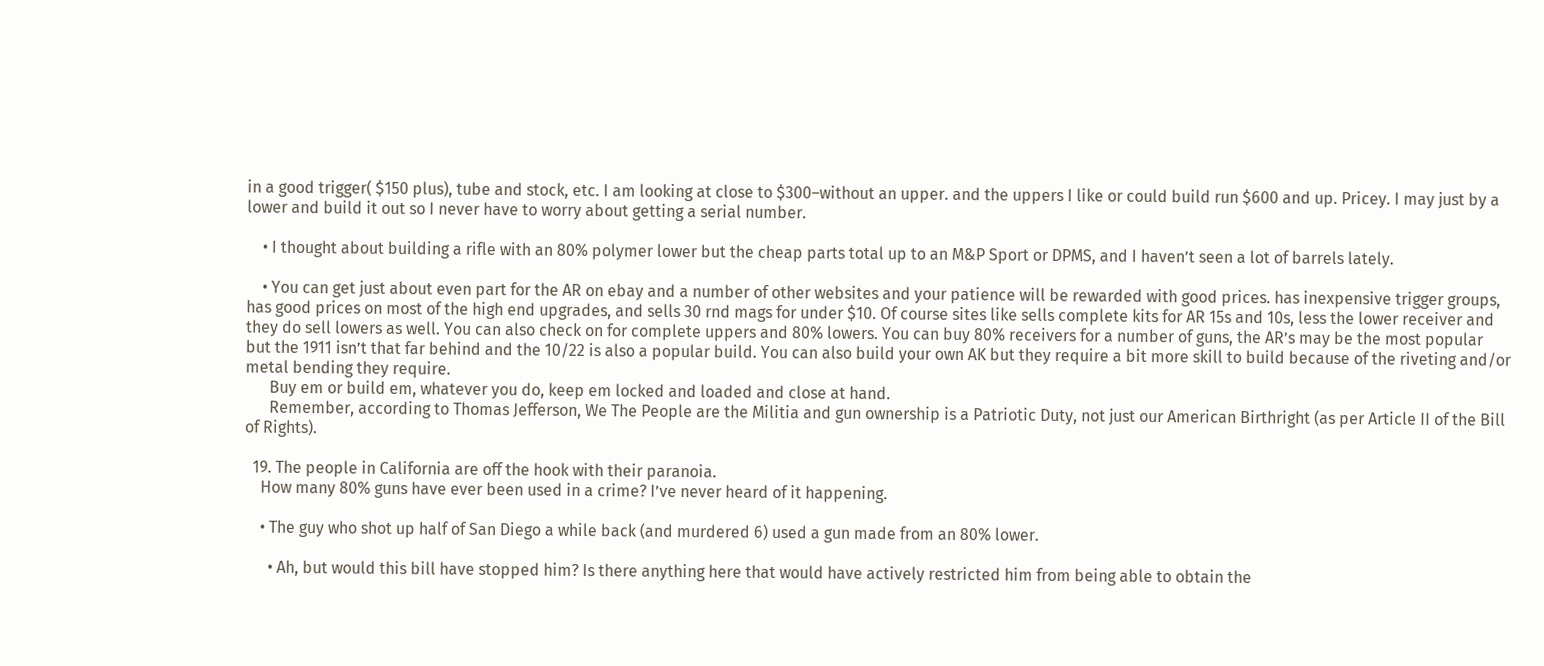in a good trigger( $150 plus), tube and stock, etc. I am looking at close to $300–without an upper. and the uppers I like or could build run $600 and up. Pricey. I may just by a lower and build it out so I never have to worry about getting a serial number.

    • I thought about building a rifle with an 80% polymer lower but the cheap parts total up to an M&P Sport or DPMS, and I haven’t seen a lot of barrels lately.

    • You can get just about even part for the AR on ebay and a number of other websites and your patience will be rewarded with good prices. has inexpensive trigger groups, has good prices on most of the high end upgrades, and sells 30 rnd mags for under $10. Of course sites like sells complete kits for AR 15s and 10s, less the lower receiver and they do sell lowers as well. You can also check on for complete uppers and 80% lowers. You can buy 80% receivers for a number of guns, the AR’s may be the most popular but the 1911 isn’t that far behind and the 10/22 is also a popular build. You can also build your own AK but they require a bit more skill to build because of the riveting and/or metal bending they require.
      Buy em or build em, whatever you do, keep em locked and loaded and close at hand.
      Remember, according to Thomas Jefferson, We The People are the Militia and gun ownership is a Patriotic Duty, not just our American Birthright (as per Article II of the Bill of Rights).

  19. The people in California are off the hook with their paranoia.
    How many 80% guns have ever been used in a crime? I’ve never heard of it happening.

    • The guy who shot up half of San Diego a while back (and murdered 6) used a gun made from an 80% lower.

      • Ah, but would this bill have stopped him? Is there anything here that would have actively restricted him from being able to obtain the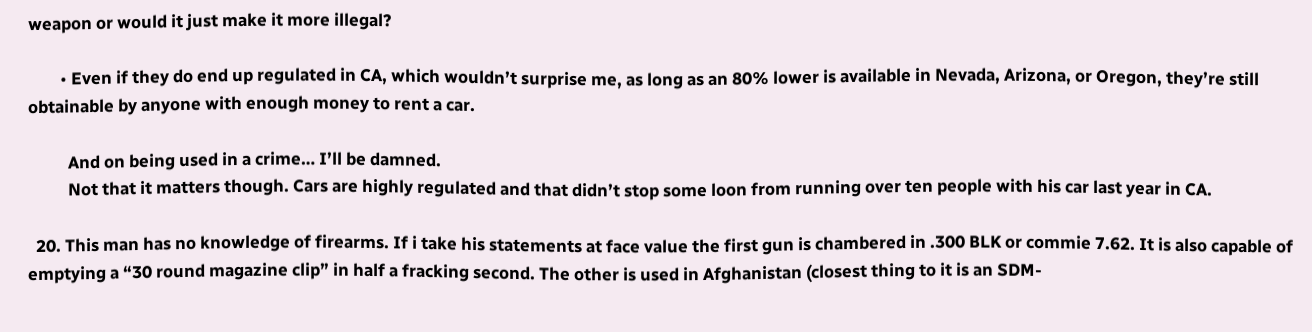weapon or would it just make it more illegal?

        • Even if they do end up regulated in CA, which wouldn’t surprise me, as long as an 80% lower is available in Nevada, Arizona, or Oregon, they’re still obtainable by anyone with enough money to rent a car.

          And on being used in a crime… I’ll be damned.
          Not that it matters though. Cars are highly regulated and that didn’t stop some loon from running over ten people with his car last year in CA.

  20. This man has no knowledge of firearms. If i take his statements at face value the first gun is chambered in .300 BLK or commie 7.62. It is also capable of emptying a “30 round magazine clip” in half a fracking second. The other is used in Afghanistan (closest thing to it is an SDM-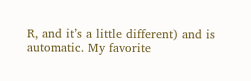R, and it’s a little different) and is automatic. My favorite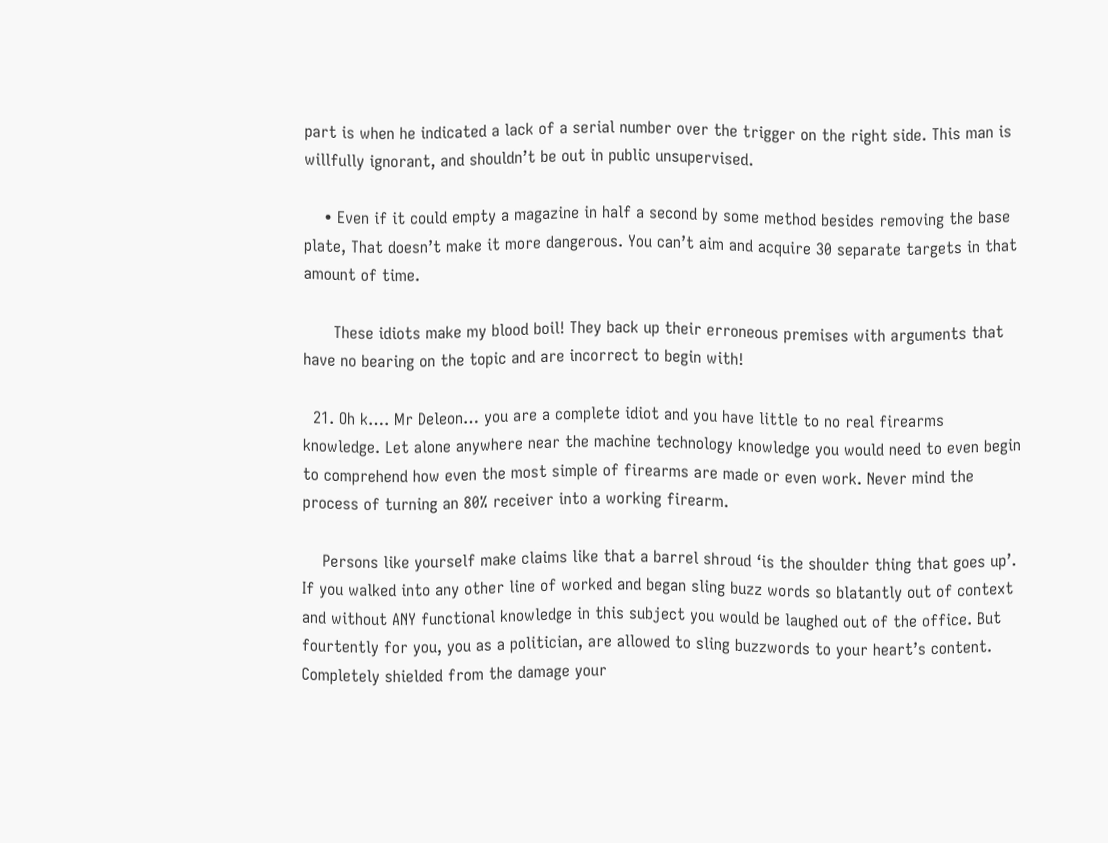part is when he indicated a lack of a serial number over the trigger on the right side. This man is willfully ignorant, and shouldn’t be out in public unsupervised.

    • Even if it could empty a magazine in half a second by some method besides removing the base plate, That doesn’t make it more dangerous. You can’t aim and acquire 30 separate targets in that amount of time.

      These idiots make my blood boil! They back up their erroneous premises with arguments that have no bearing on the topic and are incorrect to begin with!

  21. Oh k…. Mr Deleon… you are a complete idiot and you have little to no real firearms knowledge. Let alone anywhere near the machine technology knowledge you would need to even begin to comprehend how even the most simple of firearms are made or even work. Never mind the process of turning an 80% receiver into a working firearm.

    Persons like yourself make claims like that a barrel shroud ‘is the shoulder thing that goes up’. If you walked into any other line of worked and began sling buzz words so blatantly out of context and without ANY functional knowledge in this subject you would be laughed out of the office. But fourtently for you, you as a politician, are allowed to sling buzzwords to your heart’s content. Completely shielded from the damage your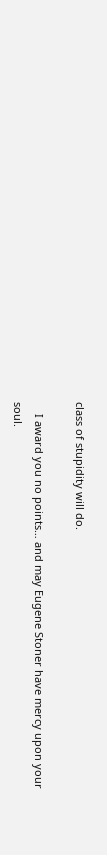class of stupidity will do.

    I award you no points… and may Eugene Stoner have mercy upon your soul.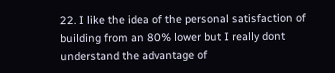22. I like the idea of the personal satisfaction of building from an 80% lower but I really dont understand the advantage of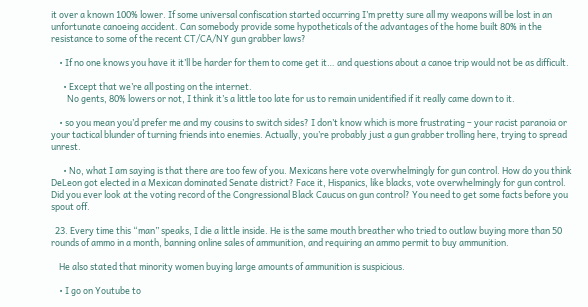it over a known 100% lower. If some universal confiscation started occurring I’m pretty sure all my weapons will be lost in an unfortunate canoeing accident. Can somebody provide some hypotheticals of the advantages of the home built 80% in the resistance to some of the recent CT/CA/NY gun grabber laws?

    • If no one knows you have it it’ll be harder for them to come get it… and questions about a canoe trip would not be as difficult.

      • Except that we’re all posting on the internet.
        No gents, 80% lowers or not, I think it’s a little too late for us to remain unidentified if it really came down to it.

    • so you mean you’d prefer me and my cousins to switch sides? I don’t know which is more frustrating – your racist paranoia or your tactical blunder of turning friends into enemies. Actually, you’re probably just a gun grabber trolling here, trying to spread unrest.

      • No, what I am saying is that there are too few of you. Mexicans here vote overwhelmingly for gun control. How do you think DeLeon got elected in a Mexican dominated Senate district? Face it, Hispanics, like blacks, vote overwhelmingly for gun control. Did you ever look at the voting record of the Congressional Black Caucus on gun control? You need to get some facts before you spout off.

  23. Every time this “man” speaks, I die a little inside. He is the same mouth breather who tried to outlaw buying more than 50 rounds of ammo in a month, banning online sales of ammunition, and requiring an ammo permit to buy ammunition.

    He also stated that minority women buying large amounts of ammunition is suspicious.

    • I go on Youtube to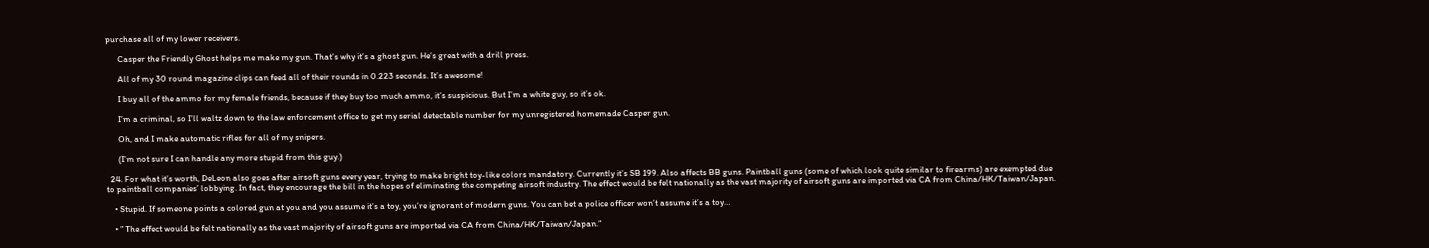purchase all of my lower receivers.

      Casper the Friendly Ghost helps me make my gun. That’s why it’s a ghost gun. He’s great with a drill press.

      All of my 30 round magazine clips can feed all of their rounds in 0.223 seconds. It’s awesome!

      I buy all of the ammo for my female friends, because if they buy too much ammo, it’s suspicious. But I’m a white guy, so it’s ok.

      I’m a criminal, so I’ll waltz down to the law enforcement office to get my serial detectable number for my unregistered homemade Casper gun.

      Oh, and I make automatic rifles for all of my snipers.

      (I’m not sure I can handle any more stupid from this guy.)

  24. For what it’s worth, DeLeon also goes after airsoft guns every year, trying to make bright toy-like colors mandatory. Currently it’s SB 199. Also affects BB guns. Paintball guns (some of which look quite similar to firearms) are exempted due to paintball companies’ lobbying. In fact, they encourage the bill in the hopes of eliminating the competing airsoft industry. The effect would be felt nationally as the vast majority of airsoft guns are imported via CA from China/HK/Taiwan/Japan.

    • Stupid. If someone points a colored gun at you and you assume it’s a toy, you’re ignorant of modern guns. You can bet a police officer won’t assume it’s a toy…

    • ” The effect would be felt nationally as the vast majority of airsoft guns are imported via CA from China/HK/Taiwan/Japan.”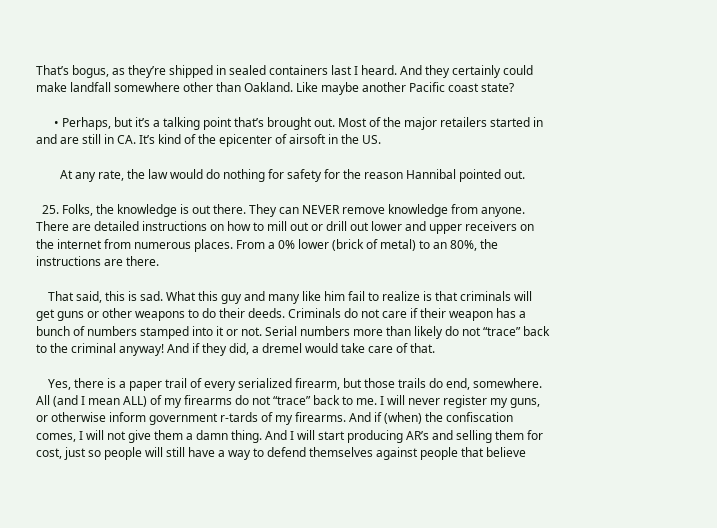That’s bogus, as they’re shipped in sealed containers last I heard. And they certainly could make landfall somewhere other than Oakland. Like maybe another Pacific coast state?

      • Perhaps, but it’s a talking point that’s brought out. Most of the major retailers started in and are still in CA. It’s kind of the epicenter of airsoft in the US.

        At any rate, the law would do nothing for safety for the reason Hannibal pointed out.

  25. Folks, the knowledge is out there. They can NEVER remove knowledge from anyone. There are detailed instructions on how to mill out or drill out lower and upper receivers on the internet from numerous places. From a 0% lower (brick of metal) to an 80%, the instructions are there.

    That said, this is sad. What this guy and many like him fail to realize is that criminals will get guns or other weapons to do their deeds. Criminals do not care if their weapon has a bunch of numbers stamped into it or not. Serial numbers more than likely do not “trace” back to the criminal anyway! And if they did, a dremel would take care of that.

    Yes, there is a paper trail of every serialized firearm, but those trails do end, somewhere. All (and I mean ALL) of my firearms do not “trace” back to me. I will never register my guns, or otherwise inform government r-tards of my firearms. And if (when) the confiscation comes, I will not give them a damn thing. And I will start producing AR’s and selling them for cost, just so people will still have a way to defend themselves against people that believe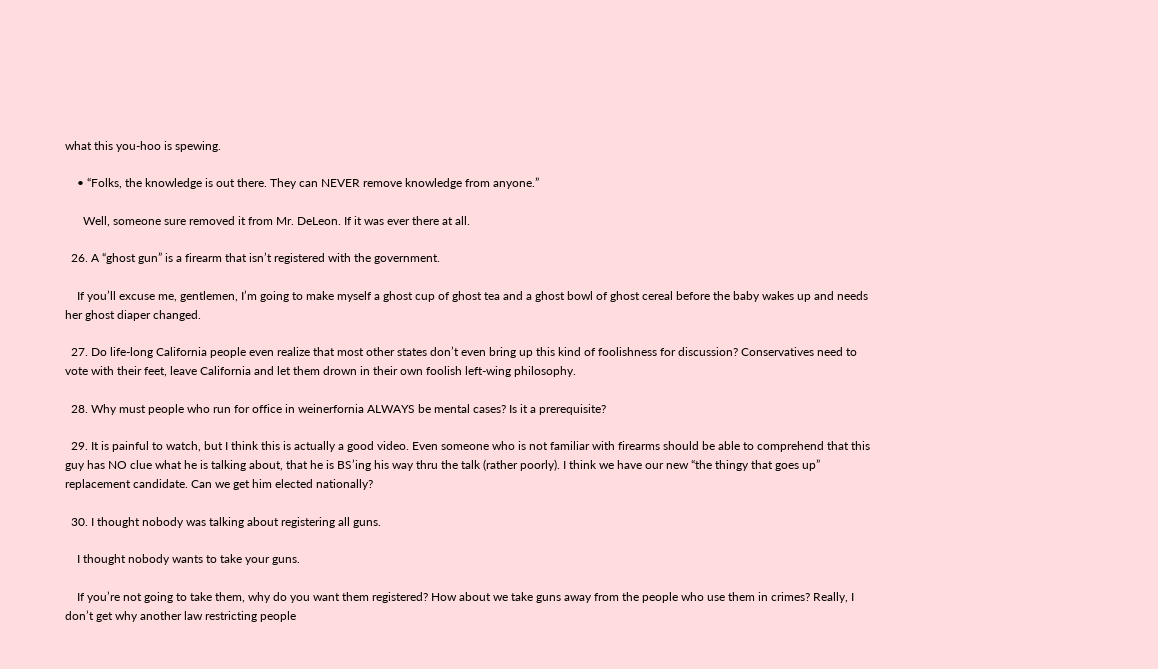what this you-hoo is spewing.

    • “Folks, the knowledge is out there. They can NEVER remove knowledge from anyone.”

      Well, someone sure removed it from Mr. DeLeon. If it was ever there at all.

  26. A “ghost gun” is a firearm that isn’t registered with the government.

    If you’ll excuse me, gentlemen, I’m going to make myself a ghost cup of ghost tea and a ghost bowl of ghost cereal before the baby wakes up and needs her ghost diaper changed.

  27. Do life-long California people even realize that most other states don’t even bring up this kind of foolishness for discussion? Conservatives need to vote with their feet, leave California and let them drown in their own foolish left-wing philosophy.

  28. Why must people who run for office in weinerfornia ALWAYS be mental cases? Is it a prerequisite?

  29. It is painful to watch, but I think this is actually a good video. Even someone who is not familiar with firearms should be able to comprehend that this guy has NO clue what he is talking about, that he is BS’ing his way thru the talk (rather poorly). I think we have our new “the thingy that goes up” replacement candidate. Can we get him elected nationally?

  30. I thought nobody was talking about registering all guns.

    I thought nobody wants to take your guns.

    If you’re not going to take them, why do you want them registered? How about we take guns away from the people who use them in crimes? Really, I don’t get why another law restricting people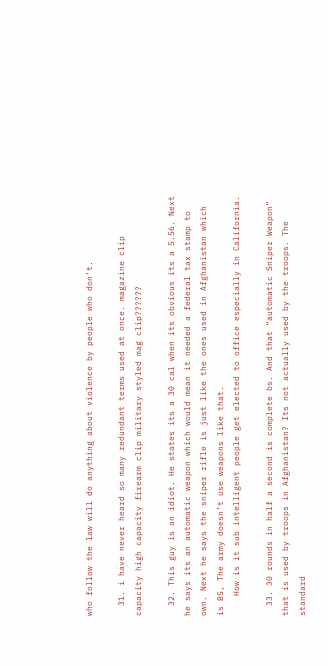who follow the law will do anything about violence by people who don’t.

  31. i have never heard so many redundant terms used at once. magazine clip capacity high capacity firearm clip military styled mag clip??????

  32. This guy is an idiot. He states its a 30 cal when its obvious its a 5.56. Next he says its an automatic weapon which would mean it needed a federal tax stamp to own. Next he says the sniper rifle is just like the ones used in Afghanistan which is BS, The army doesn’t use weapons like that.
    How is it sub intelligent people get elected to office especially in California.

  33. 30 rounds in half a second is complete bs. And that “automatic Sniper Weapon” that is used by troops in Afghanistan? Its not actually used by the troops. The standard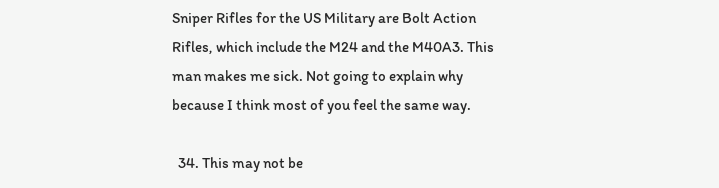Sniper Rifles for the US Military are Bolt Action Rifles, which include the M24 and the M40A3. This man makes me sick. Not going to explain why because I think most of you feel the same way.

  34. This may not be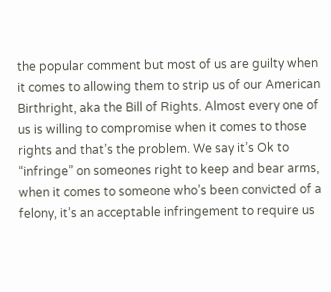the popular comment but most of us are guilty when it comes to allowing them to strip us of our American Birthright, aka the Bill of Rights. Almost every one of us is willing to compromise when it comes to those rights and that’s the problem. We say it’s Ok to “infringe” on someones right to keep and bear arms, when it comes to someone who’s been convicted of a felony, it’s an acceptable infringement to require us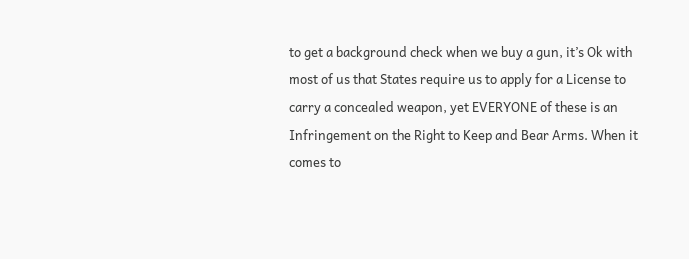to get a background check when we buy a gun, it’s Ok with most of us that States require us to apply for a License to carry a concealed weapon, yet EVERYONE of these is an Infringement on the Right to Keep and Bear Arms. When it comes to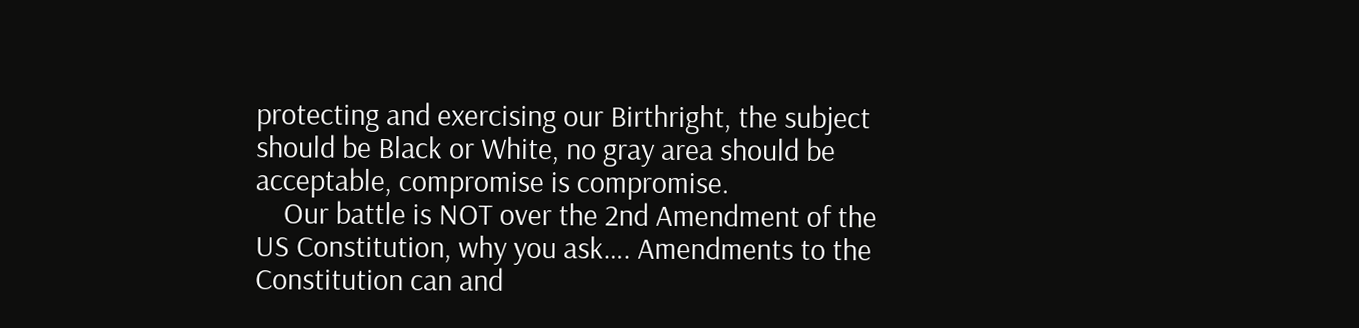protecting and exercising our Birthright, the subject should be Black or White, no gray area should be acceptable, compromise is compromise.
    Our battle is NOT over the 2nd Amendment of the US Constitution, why you ask…. Amendments to the Constitution can and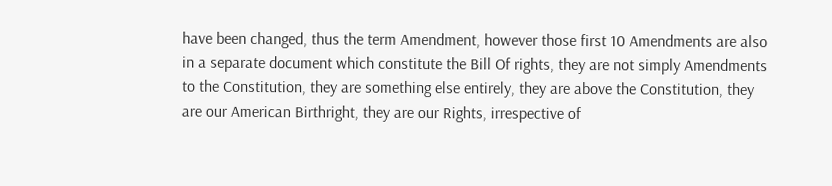have been changed, thus the term Amendment, however those first 10 Amendments are also in a separate document which constitute the Bill Of rights, they are not simply Amendments to the Constitution, they are something else entirely, they are above the Constitution, they are our American Birthright, they are our Rights, irrespective of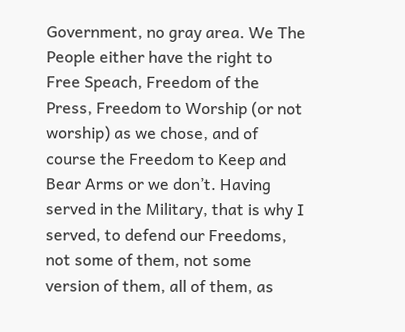Government, no gray area. We The People either have the right to Free Speach, Freedom of the Press, Freedom to Worship (or not worship) as we chose, and of course the Freedom to Keep and Bear Arms or we don’t. Having served in the Military, that is why I served, to defend our Freedoms, not some of them, not some version of them, all of them, as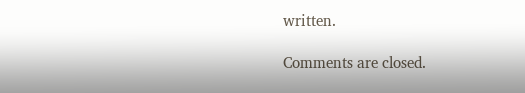written.

Comments are closed.